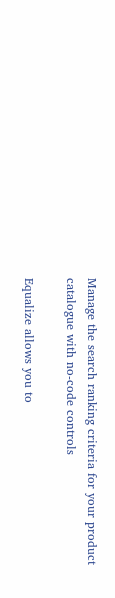Manage the search ranking criteria for your product catalogue with no-code controls

Equalize allows you to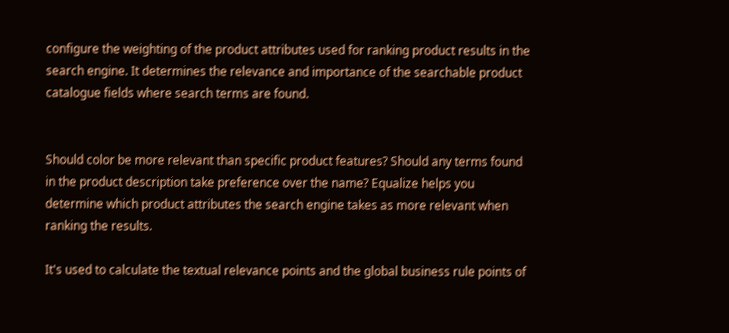configure the weighting of the product attributes used for ranking product results in the search engine. It determines the relevance and importance of the searchable product catalogue fields where search terms are found.


Should color be more relevant than specific product features? Should any terms found in the product description take preference over the name? Equalize helps you determine which product attributes the search engine takes as more relevant when ranking the results.

It's used to calculate the textual relevance points and the global business rule points of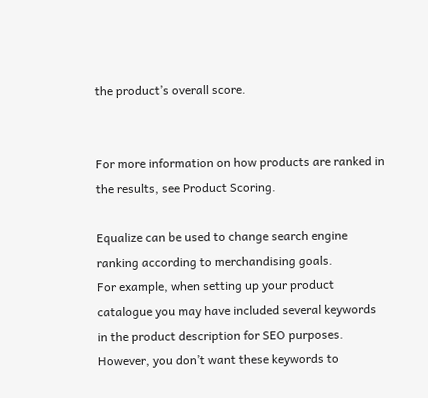the product’s overall score.


For more information on how products are ranked in the results, see Product Scoring.

Equalize can be used to change search engine ranking according to merchandising goals.
For example, when setting up your product catalogue you may have included several keywords in the product description for SEO purposes. However, you don’t want these keywords to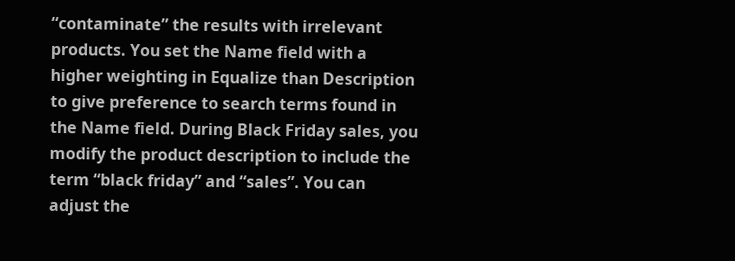“contaminate” the results with irrelevant products. You set the Name field with a higher weighting in Equalize than Description to give preference to search terms found in the Name field. During Black Friday sales, you modify the product description to include the term “black friday” and “sales”. You can adjust the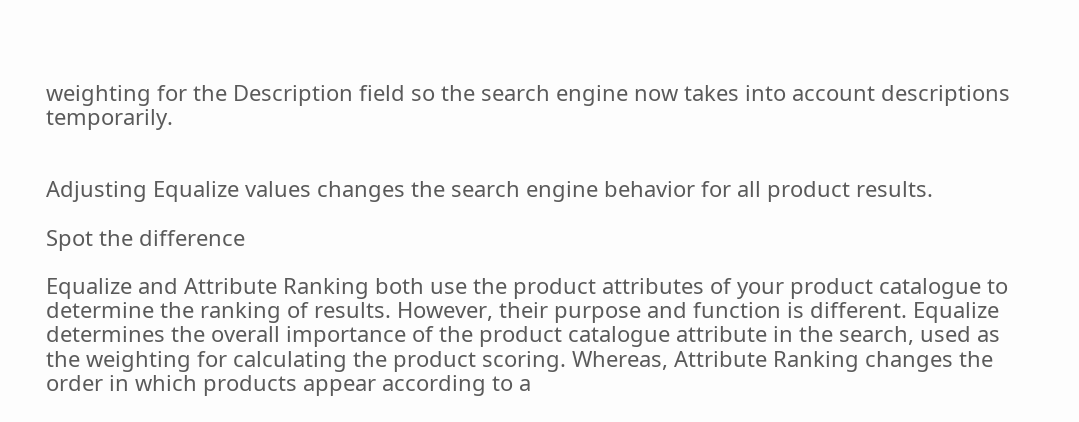weighting for the Description field so the search engine now takes into account descriptions temporarily.


Adjusting Equalize values changes the search engine behavior for all product results.

Spot the difference

Equalize and Attribute Ranking both use the product attributes of your product catalogue to determine the ranking of results. However, their purpose and function is different. Equalize determines the overall importance of the product catalogue attribute in the search, used as the weighting for calculating the product scoring. Whereas, Attribute Ranking changes the order in which products appear according to a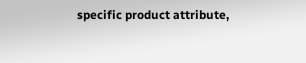specific product attribute,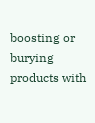boosting or burying products with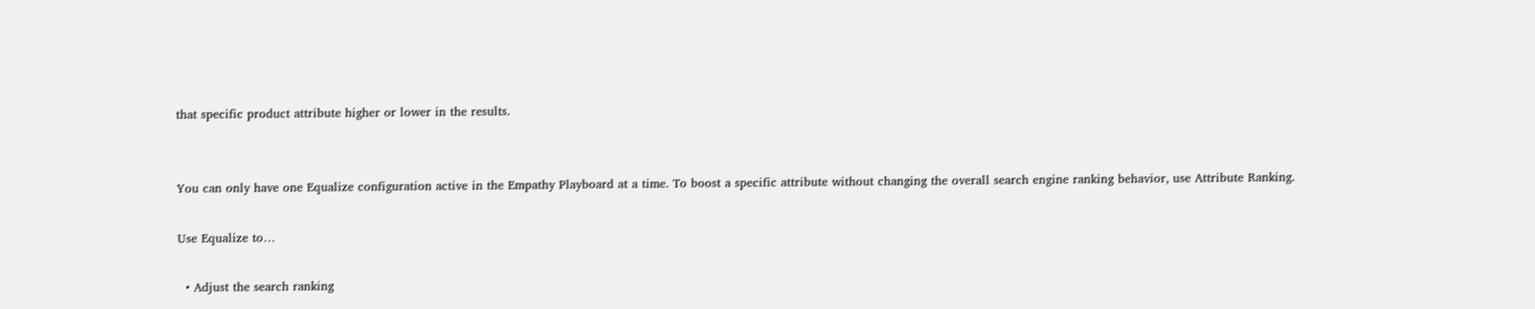that specific product attribute higher or lower in the results.


You can only have one Equalize configuration active in the Empathy Playboard at a time. To boost a specific attribute without changing the overall search engine ranking behavior, use Attribute Ranking.

Use Equalize to…

  • Adjust the search ranking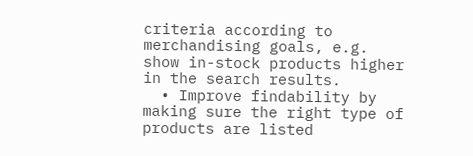criteria according to merchandising goals, e.g. show in-stock products higher in the search results.
  • Improve findability by making sure the right type of products are listed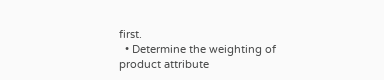first.
  • Determine the weighting of product attribute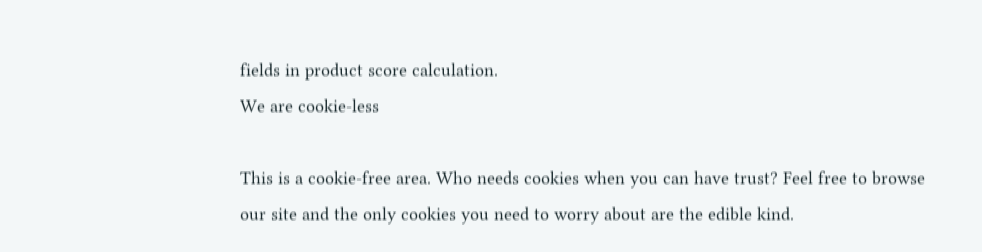fields in product score calculation.
We are cookie-less

This is a cookie-free area. Who needs cookies when you can have trust? Feel free to browse our site and the only cookies you need to worry about are the edible kind.